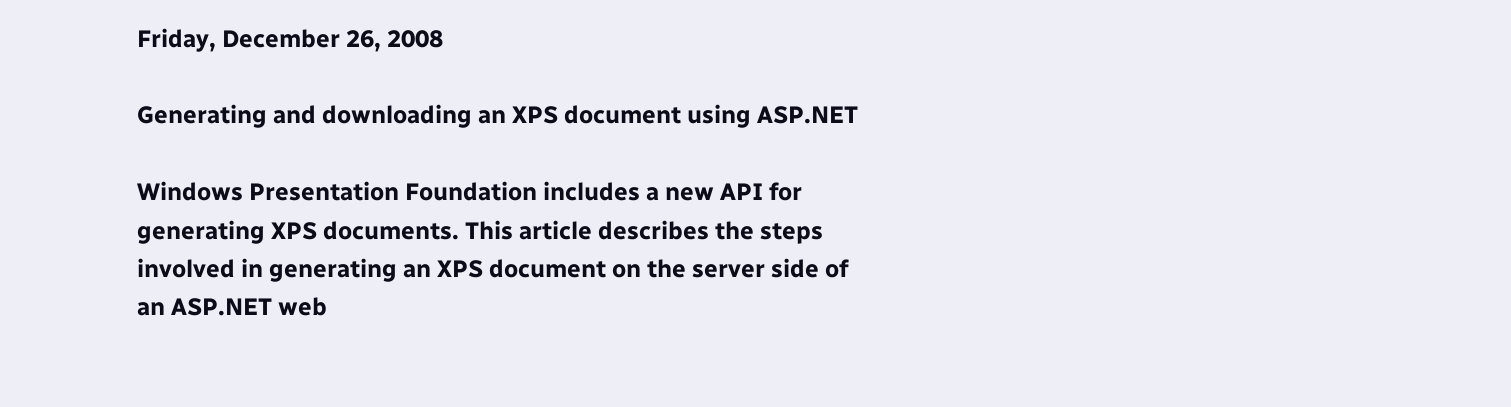Friday, December 26, 2008

Generating and downloading an XPS document using ASP.NET

Windows Presentation Foundation includes a new API for generating XPS documents. This article describes the steps involved in generating an XPS document on the server side of an ASP.NET web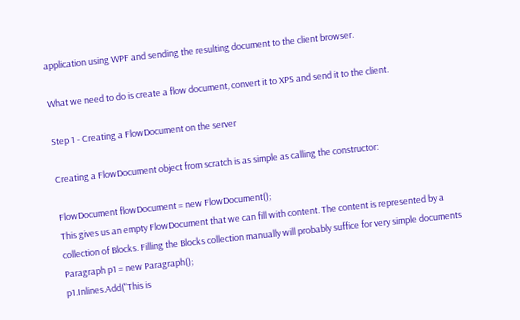application using WPF and sending the resulting document to the client browser.

What we need to do is create a flow document, convert it to XPS and send it to the client.

Step 1 - Creating a FlowDocument on the server

Creating a FlowDocument object from scratch is as simple as calling the constructor:

FlowDocument flowDocument = new FlowDocument();
This gives us an empty FlowDocument that we can fill with content. The content is represented by a collection of Blocks. Filling the Blocks collection manually will probably suffice for very simple documents
Paragraph p1 = new Paragraph();
p1.Inlines.Add("This is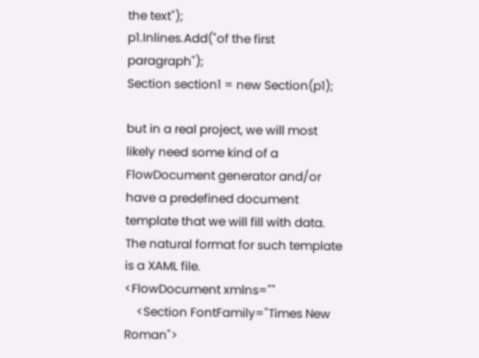the text");
p1.Inlines.Add("of the first paragraph");
Section section1 = new Section(p1);

but in a real project, we will most likely need some kind of a FlowDocument generator and/or have a predefined document template that we will fill with data. The natural format for such template is a XAML file.
<FlowDocument xmlns=""
    <Section FontFamily="Times New Roman">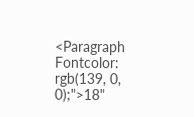<Paragraph Fontcolor: rgb(139, 0, 0);">18"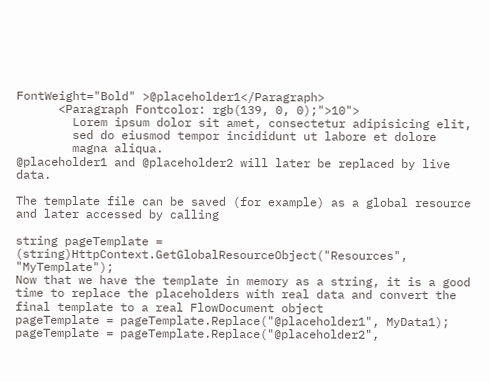FontWeight="Bold" >@placeholder1</Paragraph>
      <Paragraph Fontcolor: rgb(139, 0, 0);">10">
        Lorem ipsum dolor sit amet, consectetur adipisicing elit,
        sed do eiusmod tempor incididunt ut labore et dolore
        magna aliqua.
@placeholder1 and @placeholder2 will later be replaced by live data.

The template file can be saved (for example) as a global resource and later accessed by calling

string pageTemplate = (string)HttpContext.GetGlobalResourceObject("Resources", "MyTemplate");
Now that we have the template in memory as a string, it is a good time to replace the placeholders with real data and convert the final template to a real FlowDocument object
pageTemplate = pageTemplate.Replace("@placeholder1", MyData1);
pageTemplate = pageTemplate.Replace("@placeholder2",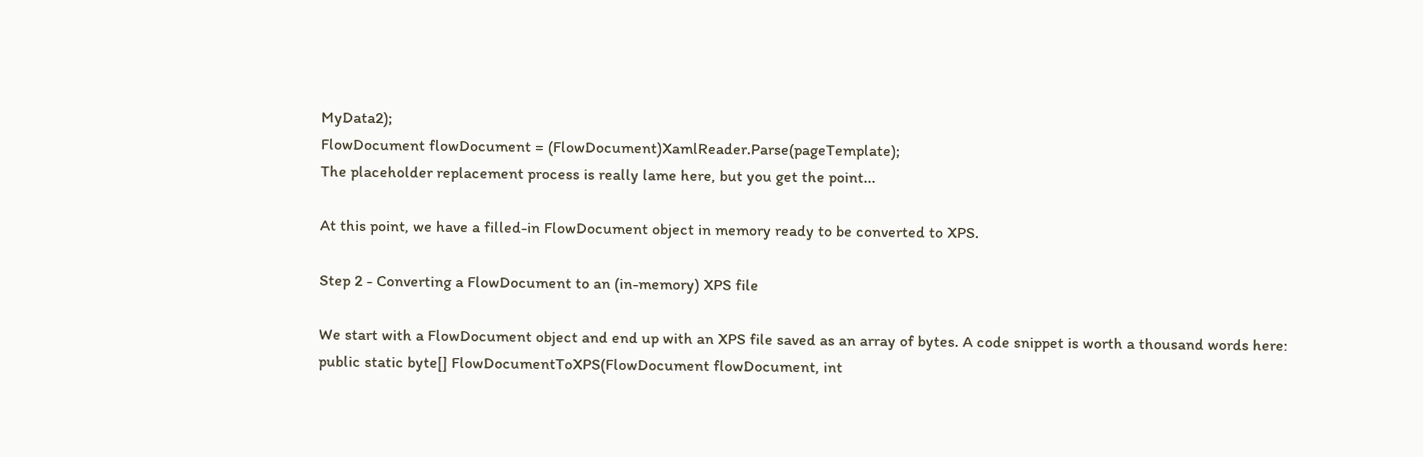MyData2);
FlowDocument flowDocument = (FlowDocument)XamlReader.Parse(pageTemplate);
The placeholder replacement process is really lame here, but you get the point...

At this point, we have a filled-in FlowDocument object in memory ready to be converted to XPS.

Step 2 - Converting a FlowDocument to an (in-memory) XPS file

We start with a FlowDocument object and end up with an XPS file saved as an array of bytes. A code snippet is worth a thousand words here:
public static byte[] FlowDocumentToXPS(FlowDocument flowDocument, int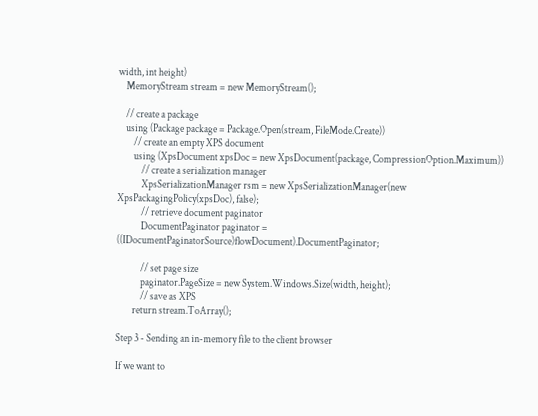width, int height)
    MemoryStream stream = new MemoryStream();

    // create a package
    using (Package package = Package.Open(stream, FileMode.Create))
        // create an empty XPS document
        using (XpsDocument xpsDoc = new XpsDocument(package, CompressionOption.Maximum))
            // create a serialization manager
            XpsSerializationManager rsm = new XpsSerializationManager(new XpsPackagingPolicy(xpsDoc), false);
            // retrieve document paginator
            DocumentPaginator paginator = ((IDocumentPaginatorSource)flowDocument).DocumentPaginator;

            // set page size
            paginator.PageSize = new System.Windows.Size(width, height);
            // save as XPS
        return stream.ToArray();

Step 3 - Sending an in-memory file to the client browser

If we want to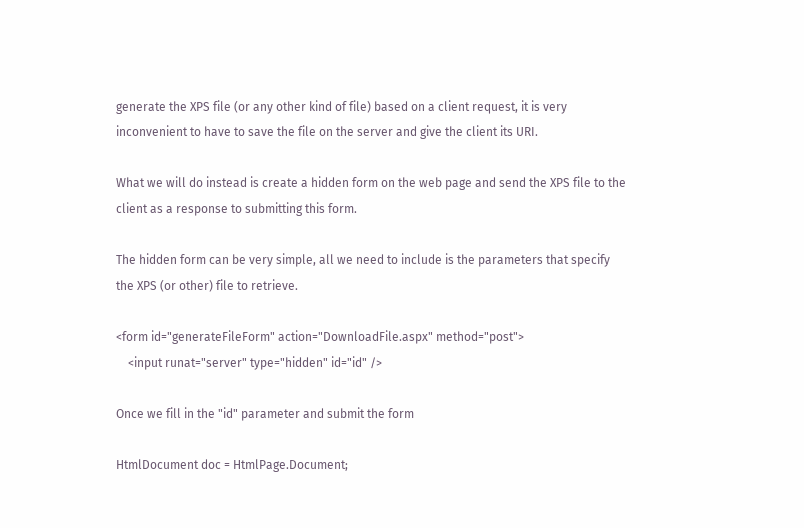generate the XPS file (or any other kind of file) based on a client request, it is very inconvenient to have to save the file on the server and give the client its URI.

What we will do instead is create a hidden form on the web page and send the XPS file to the client as a response to submitting this form.

The hidden form can be very simple, all we need to include is the parameters that specify the XPS (or other) file to retrieve.

<form id="generateFileForm" action="DownloadFile.aspx" method="post">
    <input runat="server" type="hidden" id="id" />

Once we fill in the "id" parameter and submit the form

HtmlDocument doc = HtmlPage.Document;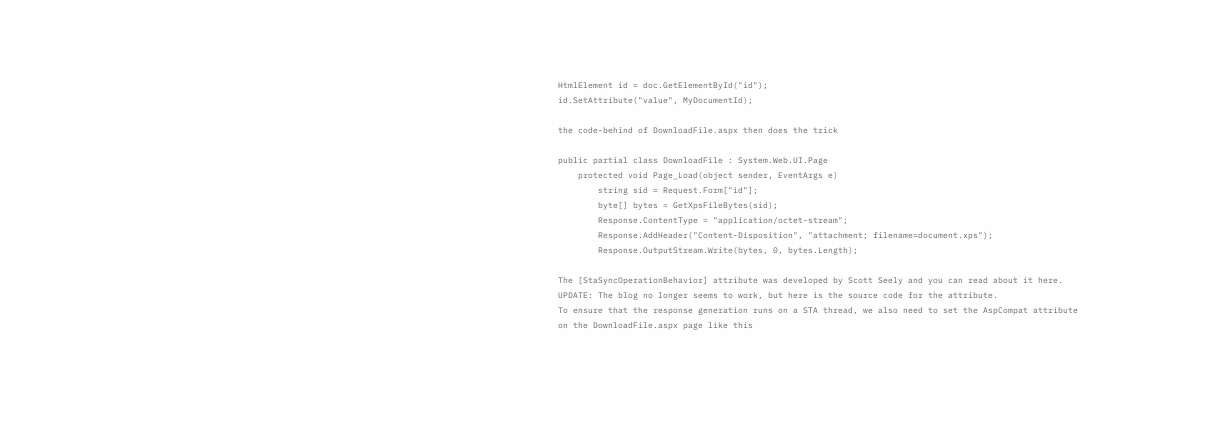HtmlElement id = doc.GetElementById("id");
id.SetAttribute("value", MyDocumentId);

the code-behind of DownloadFile.aspx then does the trick

public partial class DownloadFile : System.Web.UI.Page
    protected void Page_Load(object sender, EventArgs e)
        string sid = Request.Form["id"];
        byte[] bytes = GetXpsFileBytes(sid);
        Response.ContentType = "application/octet-stream";
        Response.AddHeader("Content-Disposition", "attachment; filename=document.xps");
        Response.OutputStream.Write(bytes, 0, bytes.Length);

The [StaSyncOperationBehavior] attribute was developed by Scott Seely and you can read about it here. UPDATE: The blog no longer seems to work, but here is the source code for the attribute.
To ensure that the response generation runs on a STA thread, we also need to set the AspCompat attribute on the DownloadFile.aspx page like this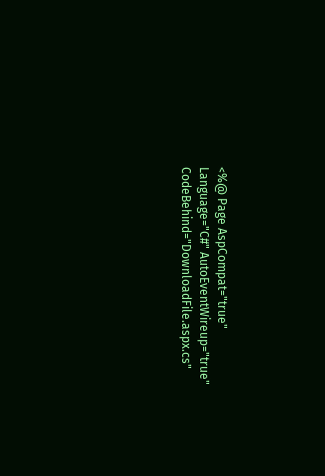<%@ Page AspCompat="true" Language="C#" AutoEventWireup="true" CodeBehind="DownloadFile.aspx.cs"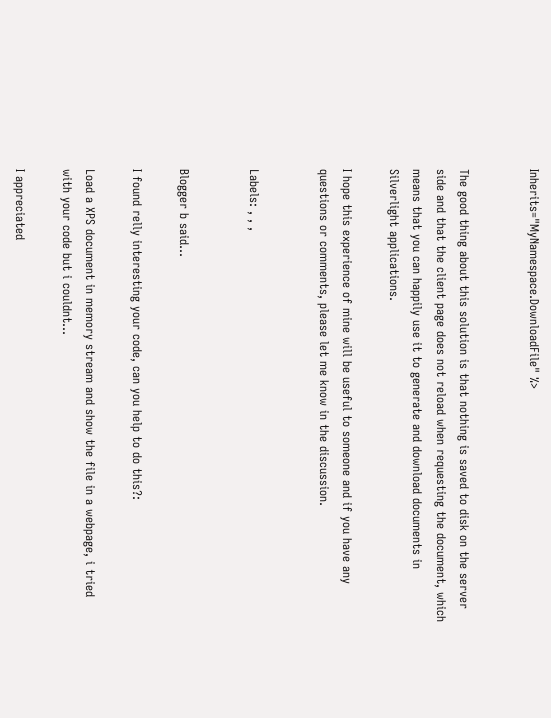Inherits="MyNamespace.DownloadFile" %>


The good thing about this solution is that nothing is saved to disk on the server side and that the client page does not reload when requesting the document, which means that you can happily use it to generate and download documents in Silverlight applications.

I hope this experience of mine will be useful to someone and if you have any questions or comments, please let me know in the discussion.


Labels: , , ,


Blogger b said...

I found relly interesting your code, can you help to do this?:

Load a XPS document in memory stream and show the file in a webpage, i tried with your code but i couldnt...

I appreciated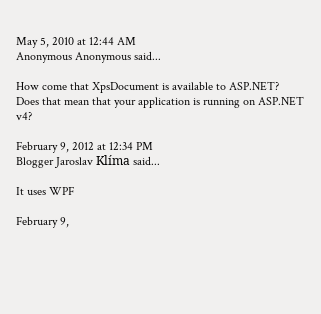May 5, 2010 at 12:44 AM
Anonymous Anonymous said...

How come that XpsDocument is available to ASP.NET?
Does that mean that your application is running on ASP.NET v4?

February 9, 2012 at 12:34 PM
Blogger Jaroslav Klíma said...

It uses WPF

February 9,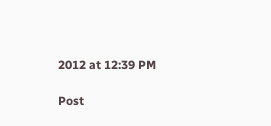2012 at 12:39 PM

Post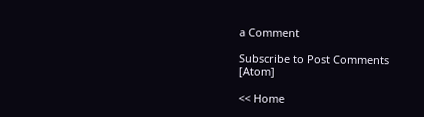a Comment

Subscribe to Post Comments [Atom]

<< Home